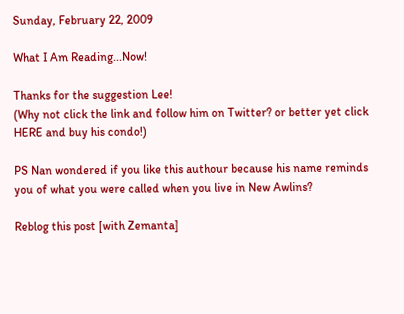Sunday, February 22, 2009

What I Am Reading...Now!

Thanks for the suggestion Lee!
(Why not click the link and follow him on Twitter? or better yet click HERE and buy his condo!)

PS Nan wondered if you like this authour because his name reminds you of what you were called when you live in New Awlins?

Reblog this post [with Zemanta]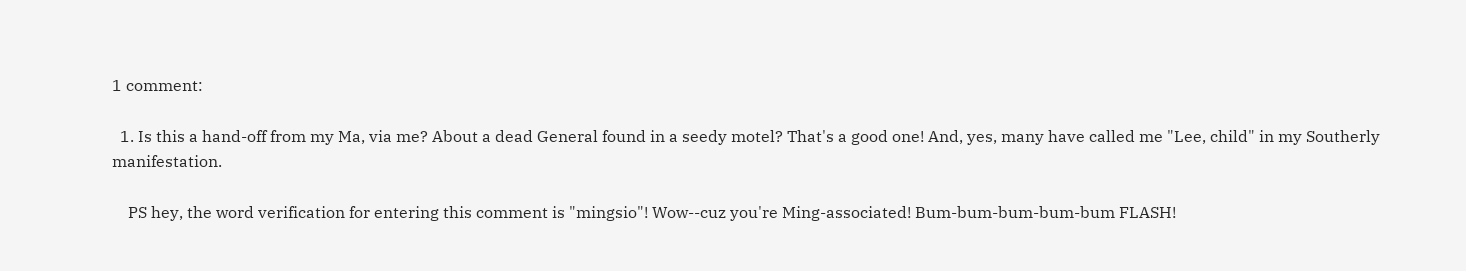1 comment:

  1. Is this a hand-off from my Ma, via me? About a dead General found in a seedy motel? That's a good one! And, yes, many have called me "Lee, child" in my Southerly manifestation.

    PS hey, the word verification for entering this comment is "mingsio"! Wow--cuz you're Ming-associated! Bum-bum-bum-bum-bum FLASH!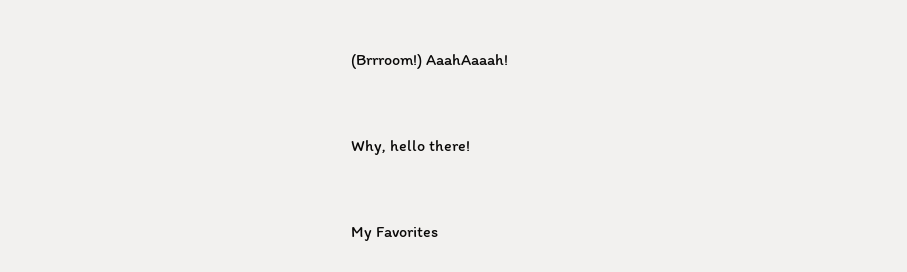(Brrroom!) AaahAaaah!


Why, hello there!


My Favorites